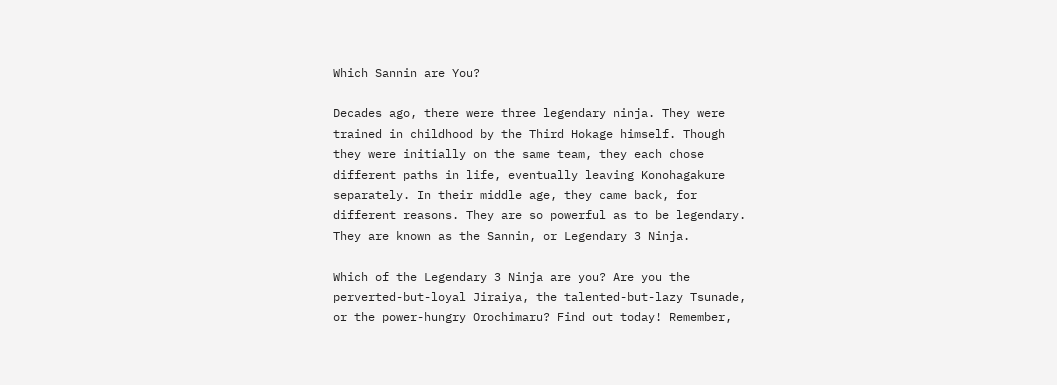Which Sannin are You?

Decades ago, there were three legendary ninja. They were trained in childhood by the Third Hokage himself. Though they were initially on the same team, they each chose different paths in life, eventually leaving Konohagakure separately. In their middle age, they came back, for different reasons. They are so powerful as to be legendary. They are known as the Sannin, or Legendary 3 Ninja.

Which of the Legendary 3 Ninja are you? Are you the perverted-but-loyal Jiraiya, the talented-but-lazy Tsunade, or the power-hungry Orochimaru? Find out today! Remember,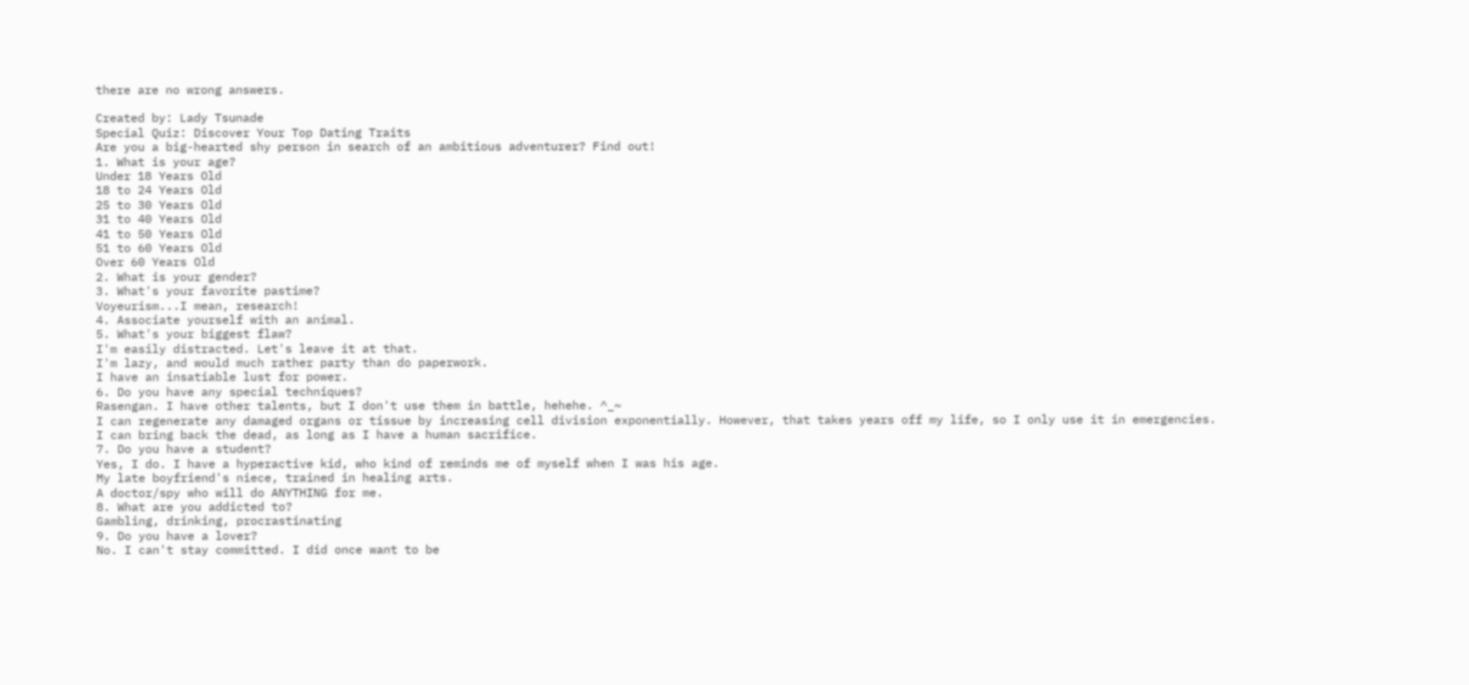there are no wrong answers.

Created by: Lady Tsunade
Special Quiz: Discover Your Top Dating Traits
Are you a big-hearted shy person in search of an ambitious adventurer? Find out!
1. What is your age?
Under 18 Years Old
18 to 24 Years Old
25 to 30 Years Old
31 to 40 Years Old
41 to 50 Years Old
51 to 60 Years Old
Over 60 Years Old
2. What is your gender?
3. What's your favorite pastime?
Voyeurism...I mean, research!
4. Associate yourself with an animal.
5. What's your biggest flaw?
I'm easily distracted. Let's leave it at that.
I'm lazy, and would much rather party than do paperwork.
I have an insatiable lust for power.
6. Do you have any special techniques?
Rasengan. I have other talents, but I don't use them in battle, hehehe. ^_~
I can regenerate any damaged organs or tissue by increasing cell division exponentially. However, that takes years off my life, so I only use it in emergencies.
I can bring back the dead, as long as I have a human sacrifice.
7. Do you have a student?
Yes, I do. I have a hyperactive kid, who kind of reminds me of myself when I was his age.
My late boyfriend's niece, trained in healing arts.
A doctor/spy who will do ANYTHING for me.
8. What are you addicted to?
Gambling, drinking, procrastinating
9. Do you have a lover?
No. I can't stay committed. I did once want to be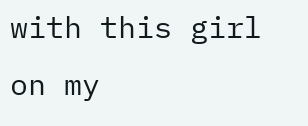with this girl on my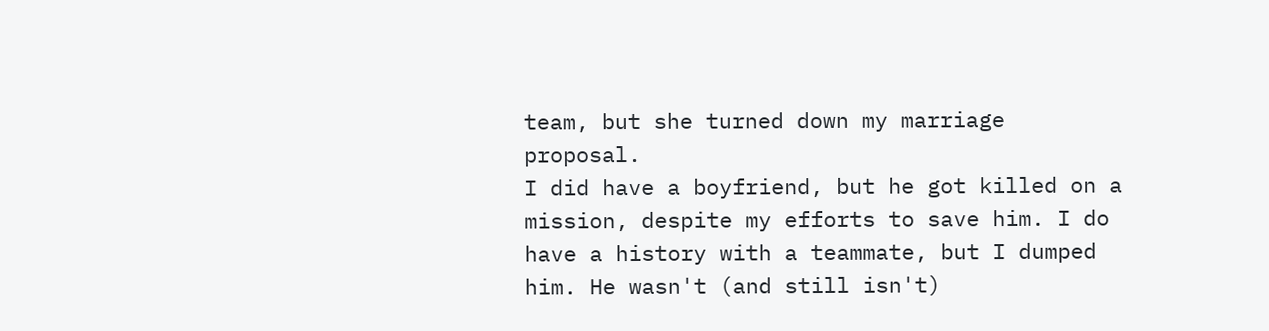team, but she turned down my marriage proposal.
I did have a boyfriend, but he got killed on a mission, despite my efforts to save him. I do have a history with a teammate, but I dumped him. He wasn't (and still isn't)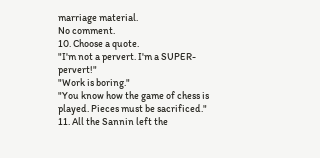marriage material.
No comment.
10. Choose a quote.
"I'm not a pervert. I'm a SUPER-pervert!"
"Work is boring."
"You know how the game of chess is played. Pieces must be sacrificed."
11. All the Sannin left the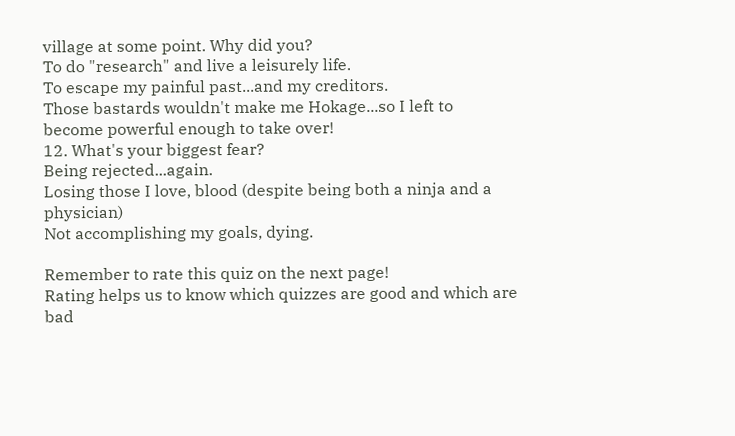village at some point. Why did you?
To do "research" and live a leisurely life.
To escape my painful past...and my creditors.
Those bastards wouldn't make me Hokage...so I left to become powerful enough to take over!
12. What's your biggest fear?
Being rejected...again.
Losing those I love, blood (despite being both a ninja and a physician)
Not accomplishing my goals, dying.

Remember to rate this quiz on the next page!
Rating helps us to know which quizzes are good and which are bad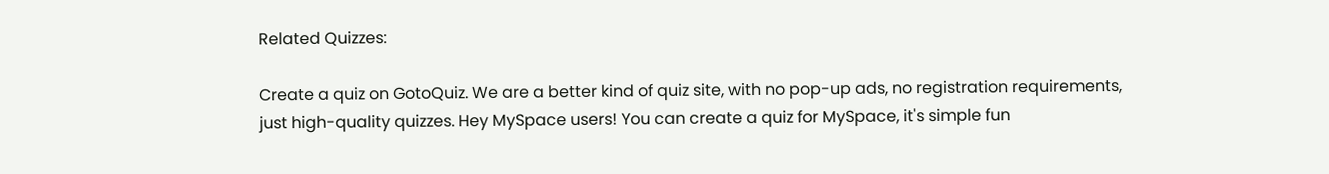Related Quizzes:

Create a quiz on GotoQuiz. We are a better kind of quiz site, with no pop-up ads, no registration requirements, just high-quality quizzes. Hey MySpace users! You can create a quiz for MySpace, it's simple fun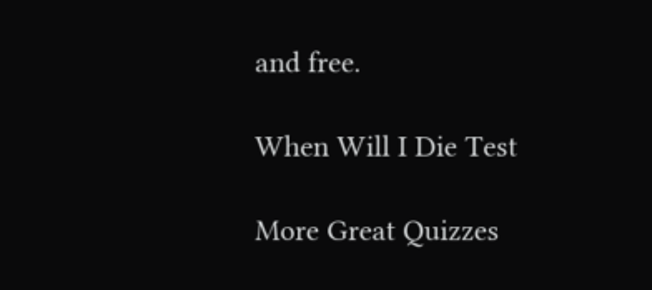and free.

When Will I Die Test

More Great Quizzes